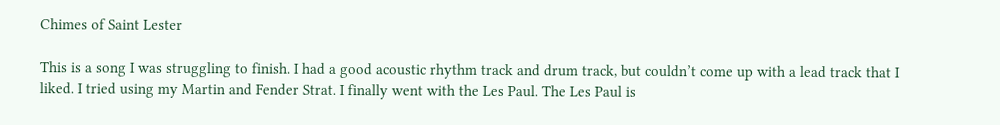Chimes of Saint Lester

This is a song I was struggling to finish. I had a good acoustic rhythm track and drum track, but couldn’t come up with a lead track that I liked. I tried using my Martin and Fender Strat. I finally went with the Les Paul. The Les Paul is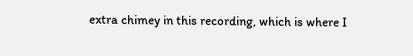extra chimey in this recording, which is where I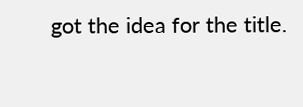got the idea for the title.